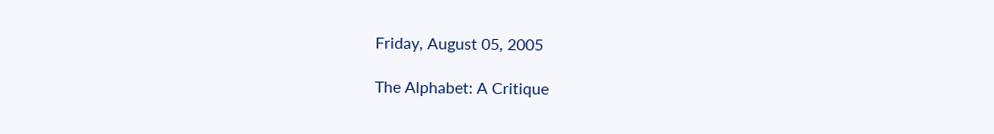Friday, August 05, 2005

The Alphabet: A Critique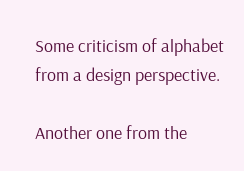Some criticism of alphabet from a design perspective.

Another one from the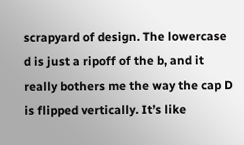scrapyard of design. The lowercase d is just a ripoff of the b, and it really bothers me the way the cap D is flipped vertically. It’s like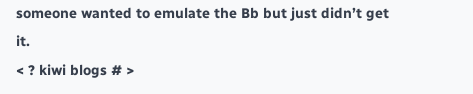someone wanted to emulate the Bb but just didn’t get it.
< ? kiwi blogs # >